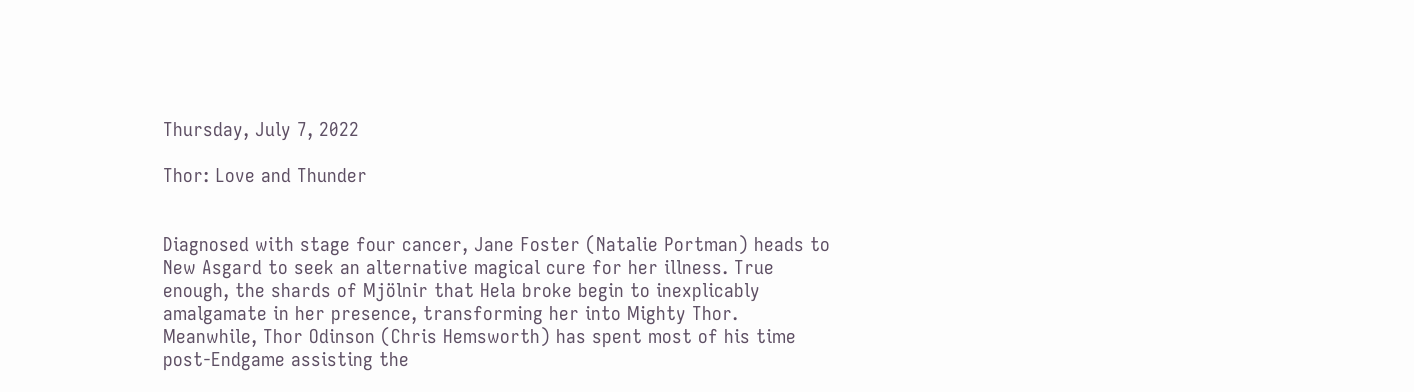Thursday, July 7, 2022

Thor: Love and Thunder


Diagnosed with stage four cancer, Jane Foster (Natalie Portman) heads to New Asgard to seek an alternative magical cure for her illness. True enough, the shards of Mjölnir that Hela broke begin to inexplicably amalgamate in her presence, transforming her into Mighty Thor. Meanwhile, Thor Odinson (Chris Hemsworth) has spent most of his time post-Endgame assisting the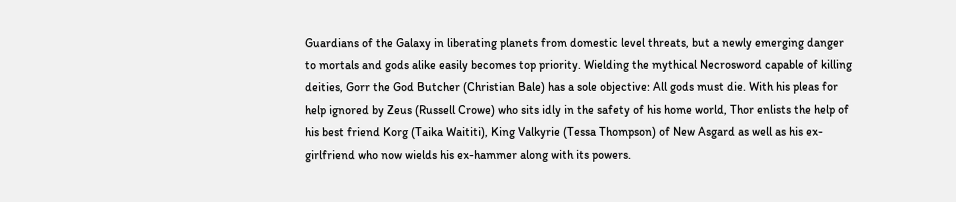Guardians of the Galaxy in liberating planets from domestic level threats, but a newly emerging danger to mortals and gods alike easily becomes top priority. Wielding the mythical Necrosword capable of killing deities, Gorr the God Butcher (Christian Bale) has a sole objective: All gods must die. With his pleas for help ignored by Zeus (Russell Crowe) who sits idly in the safety of his home world, Thor enlists the help of his best friend Korg (Taika Waititi), King Valkyrie (Tessa Thompson) of New Asgard as well as his ex-girlfriend who now wields his ex-hammer along with its powers.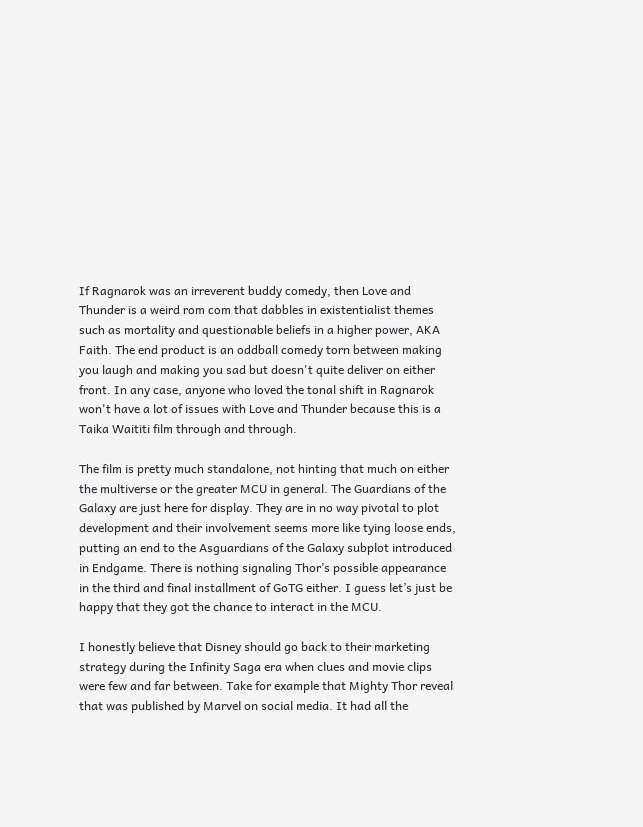If Ragnarok was an irreverent buddy comedy, then Love and Thunder is a weird rom com that dabbles in existentialist themes such as mortality and questionable beliefs in a higher power, AKA Faith. The end product is an oddball comedy torn between making you laugh and making you sad but doesn't quite deliver on either front. In any case, anyone who loved the tonal shift in Ragnarok won't have a lot of issues with Love and Thunder because this is a Taika Waititi film through and through.

The film is pretty much standalone, not hinting that much on either the multiverse or the greater MCU in general. The Guardians of the Galaxy are just here for display. They are in no way pivotal to plot development and their involvement seems more like tying loose ends, putting an end to the Asguardians of the Galaxy subplot introduced in Endgame. There is nothing signaling Thor’s possible appearance in the third and final installment of GoTG either. I guess let’s just be happy that they got the chance to interact in the MCU.

I honestly believe that Disney should go back to their marketing strategy during the Infinity Saga era when clues and movie clips were few and far between. Take for example that Mighty Thor reveal that was published by Marvel on social media. It had all the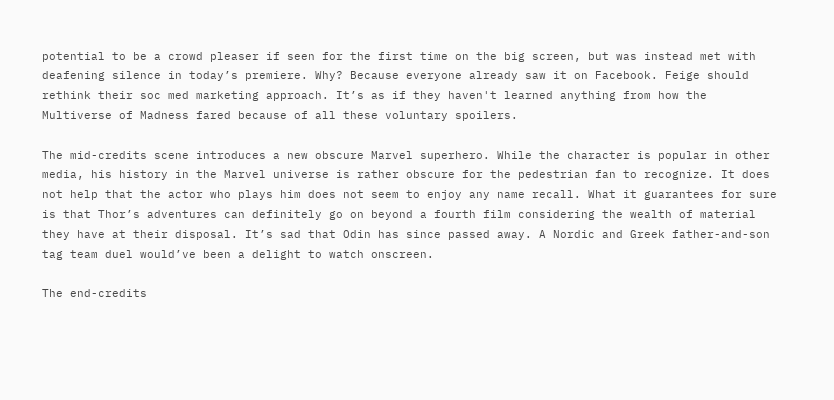potential to be a crowd pleaser if seen for the first time on the big screen, but was instead met with deafening silence in today’s premiere. Why? Because everyone already saw it on Facebook. Feige should rethink their soc med marketing approach. It’s as if they haven't learned anything from how the Multiverse of Madness fared because of all these voluntary spoilers.

The mid-credits scene introduces a new obscure Marvel superhero. While the character is popular in other media, his history in the Marvel universe is rather obscure for the pedestrian fan to recognize. It does not help that the actor who plays him does not seem to enjoy any name recall. What it guarantees for sure is that Thor’s adventures can definitely go on beyond a fourth film considering the wealth of material they have at their disposal. It’s sad that Odin has since passed away. A Nordic and Greek father-and-son tag team duel would’ve been a delight to watch onscreen.

The end-credits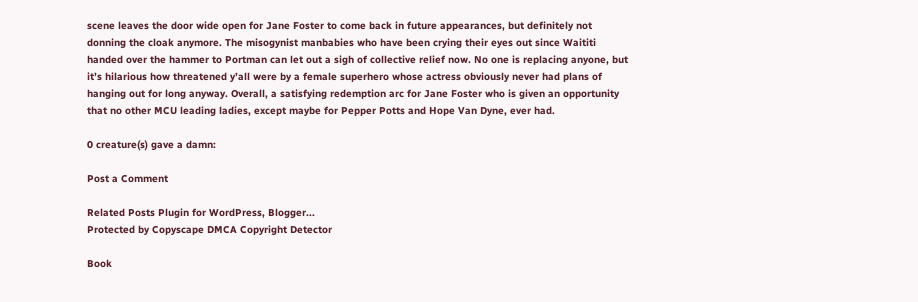scene leaves the door wide open for Jane Foster to come back in future appearances, but definitely not donning the cloak anymore. The misogynist manbabies who have been crying their eyes out since Waititi handed over the hammer to Portman can let out a sigh of collective relief now. No one is replacing anyone, but it’s hilarious how threatened y’all were by a female superhero whose actress obviously never had plans of hanging out for long anyway. Overall, a satisfying redemption arc for Jane Foster who is given an opportunity that no other MCU leading ladies, except maybe for Pepper Potts and Hope Van Dyne, ever had.

0 creature(s) gave a damn:

Post a Comment

Related Posts Plugin for WordPress, Blogger...
Protected by Copyscape DMCA Copyright Detector

Book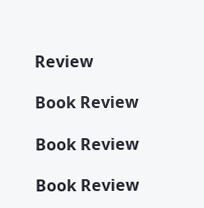Review

Book Review

Book Review

Book Review